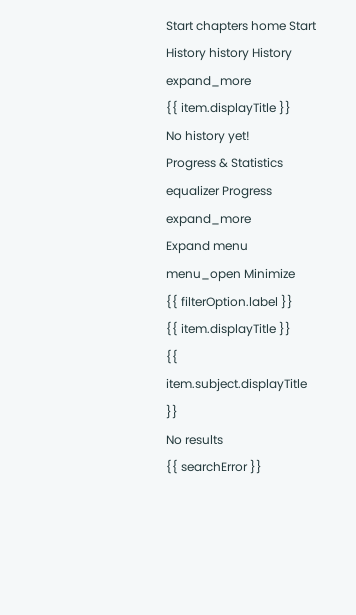Start chapters home Start History history History expand_more
{{ item.displayTitle }}
No history yet!
Progress & Statistics equalizer Progress expand_more
Expand menu menu_open Minimize
{{ filterOption.label }}
{{ item.displayTitle }}
{{ item.subject.displayTitle }}
No results
{{ searchError }}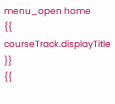menu_open home
{{ courseTrack.displayTitle }}
{{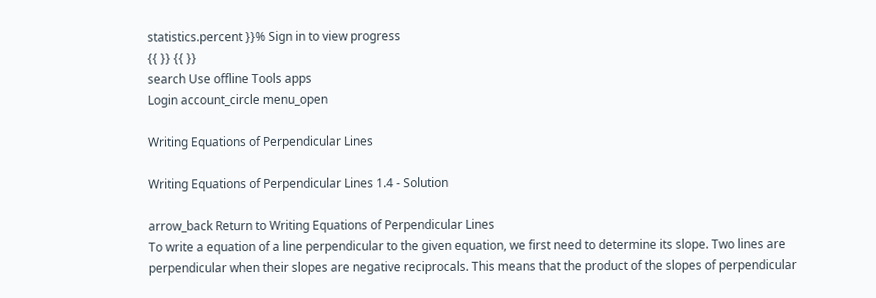statistics.percent }}% Sign in to view progress
{{ }} {{ }}
search Use offline Tools apps
Login account_circle menu_open

Writing Equations of Perpendicular Lines

Writing Equations of Perpendicular Lines 1.4 - Solution

arrow_back Return to Writing Equations of Perpendicular Lines
To write a equation of a line perpendicular to the given equation, we first need to determine its slope. Two lines are perpendicular when their slopes are negative reciprocals. This means that the product of the slopes of perpendicular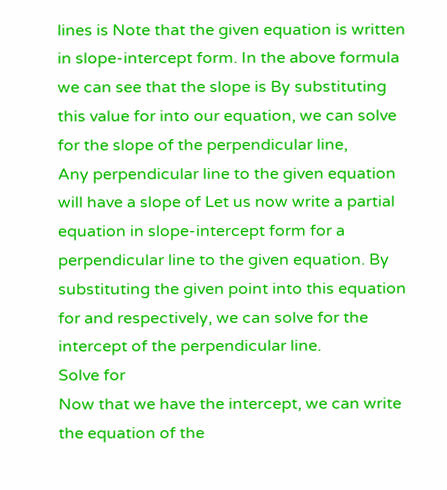lines is Note that the given equation is written in slope-intercept form. In the above formula we can see that the slope is By substituting this value for into our equation, we can solve for the slope of the perpendicular line,
Any perpendicular line to the given equation will have a slope of Let us now write a partial equation in slope-intercept form for a perpendicular line to the given equation. By substituting the given point into this equation for and respectively, we can solve for the intercept of the perpendicular line.
Solve for
Now that we have the intercept, we can write the equation of the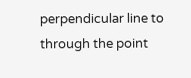perpendicular line to through the point